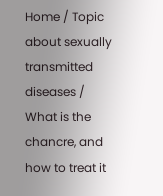Home / Topic about sexually transmitted diseases / What is the chancre, and how to treat it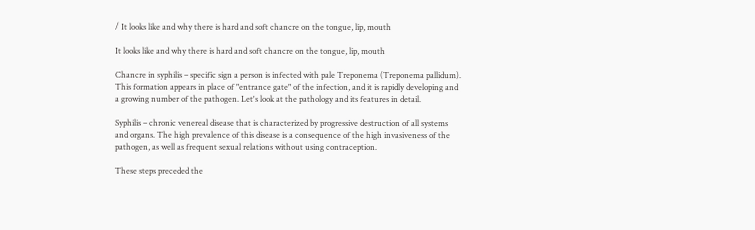/ It looks like and why there is hard and soft chancre on the tongue, lip, mouth

It looks like and why there is hard and soft chancre on the tongue, lip, mouth

Chancre in syphilis – specific sign a person is infected with pale Treponema (Treponema pallidum). This formation appears in place of "entrance gate" of the infection, and it is rapidly developing and a growing number of the pathogen. Let's look at the pathology and its features in detail.

Syphilis – chronic venereal disease that is characterized by progressive destruction of all systems and organs. The high prevalence of this disease is a consequence of the high invasiveness of the pathogen, as well as frequent sexual relations without using contraception.

These steps preceded the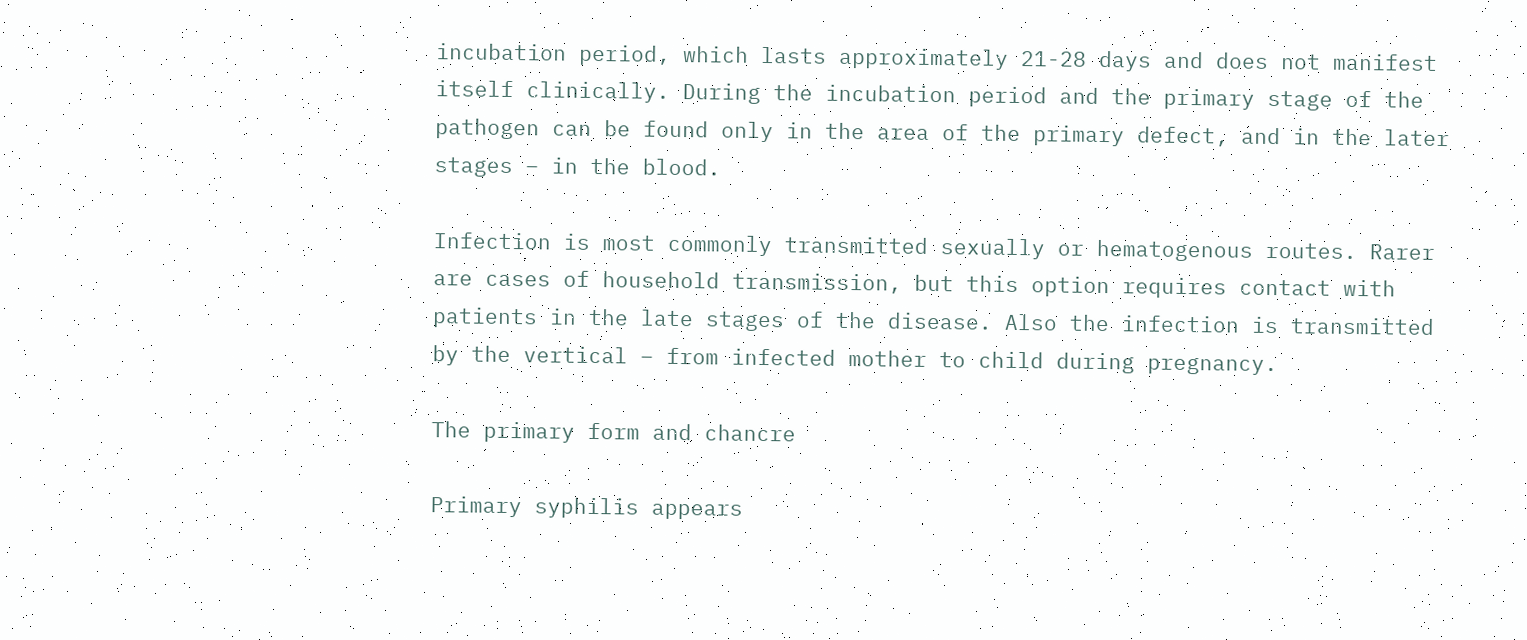incubation period, which lasts approximately 21-28 days and does not manifest itself clinically. During the incubation period and the primary stage of the pathogen can be found only in the area of the primary defect, and in the later stages – in the blood.

Infection is most commonly transmitted sexually or hematogenous routes. Rarer are cases of household transmission, but this option requires contact with patients in the late stages of the disease. Also the infection is transmitted by the vertical – from infected mother to child during pregnancy.

The primary form and chancre

Primary syphilis appears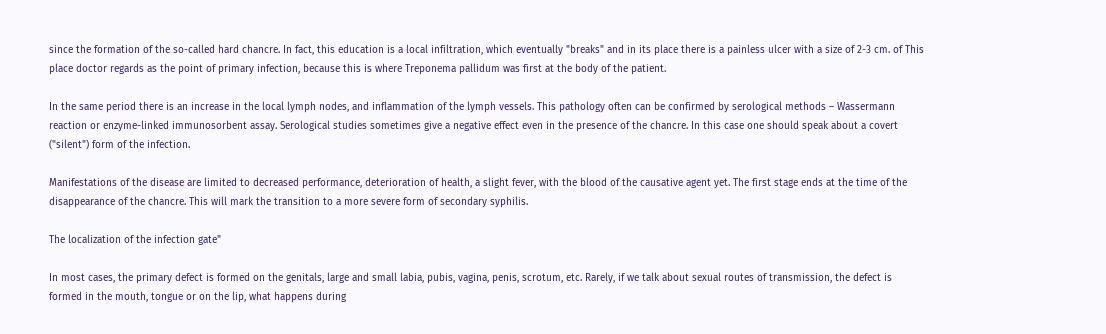since the formation of the so-called hard chancre. In fact, this education is a local infiltration, which eventually "breaks" and in its place there is a painless ulcer with a size of 2-3 cm. of This place doctor regards as the point of primary infection, because this is where Treponema pallidum was first at the body of the patient.

In the same period there is an increase in the local lymph nodes, and inflammation of the lymph vessels. This pathology often can be confirmed by serological methods – Wassermann reaction or enzyme-linked immunosorbent assay. Serological studies sometimes give a negative effect even in the presence of the chancre. In this case one should speak about a covert ("silent") form of the infection.

Manifestations of the disease are limited to decreased performance, deterioration of health, a slight fever, with the blood of the causative agent yet. The first stage ends at the time of the disappearance of the chancre. This will mark the transition to a more severe form of secondary syphilis.

The localization of the infection gate"

In most cases, the primary defect is formed on the genitals, large and small labia, pubis, vagina, penis, scrotum, etc. Rarely, if we talk about sexual routes of transmission, the defect is formed in the mouth, tongue or on the lip, what happens during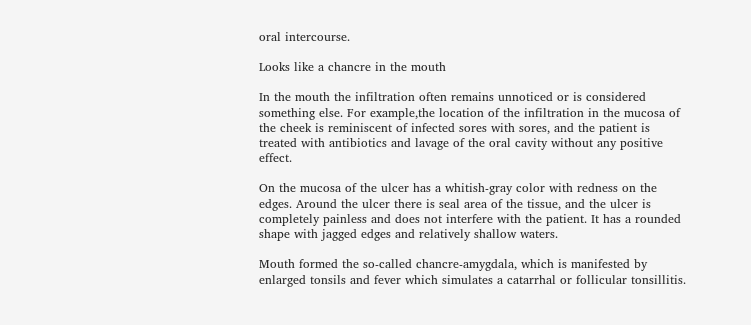oral intercourse.

Looks like a chancre in the mouth

In the mouth the infiltration often remains unnoticed or is considered something else. For example,the location of the infiltration in the mucosa of the cheek is reminiscent of infected sores with sores, and the patient is treated with antibiotics and lavage of the oral cavity without any positive effect.

On the mucosa of the ulcer has a whitish-gray color with redness on the edges. Around the ulcer there is seal area of the tissue, and the ulcer is completely painless and does not interfere with the patient. It has a rounded shape with jagged edges and relatively shallow waters.

Mouth formed the so-called chancre-amygdala, which is manifested by enlarged tonsils and fever which simulates a catarrhal or follicular tonsillitis.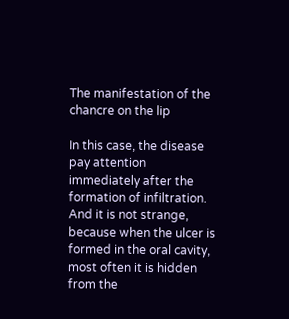The manifestation of the chancre on the lip

In this case, the disease pay attention immediately after the formation of infiltration. And it is not strange, because when the ulcer is formed in the oral cavity, most often it is hidden from the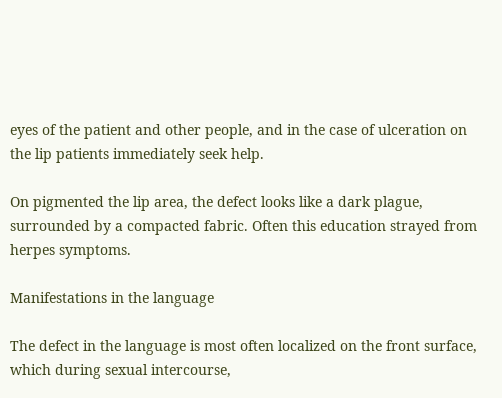eyes of the patient and other people, and in the case of ulceration on the lip patients immediately seek help.

On pigmented the lip area, the defect looks like a dark plague, surrounded by a compacted fabric. Often this education strayed from herpes symptoms.

Manifestations in the language

The defect in the language is most often localized on the front surface, which during sexual intercourse,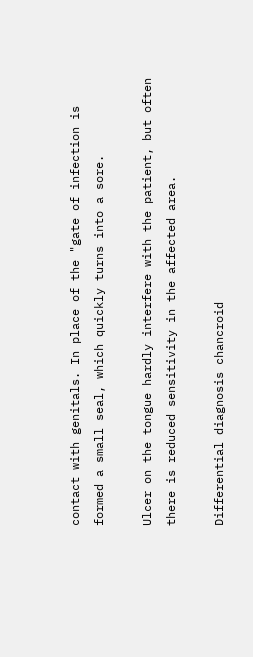contact with genitals. In place of the "gate of infection is formed a small seal, which quickly turns into a sore.

Ulcer on the tongue hardly interfere with the patient, but often there is reduced sensitivity in the affected area.

Differential diagnosis chancroid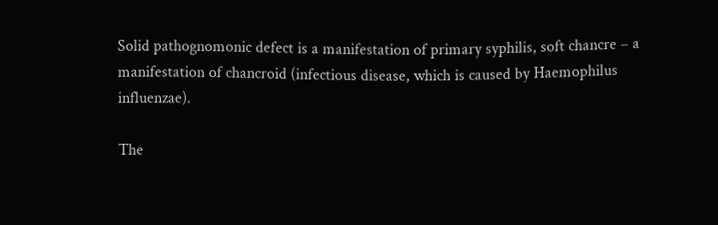Solid pathognomonic defect is a manifestation of primary syphilis, soft chancre – a manifestation of chancroid (infectious disease, which is caused by Haemophilus influenzae).

The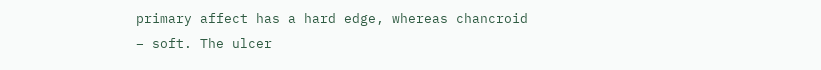primary affect has a hard edge, whereas chancroid – soft. The ulcer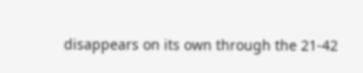disappears on its own through the 21-42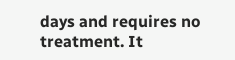days and requires no treatment. It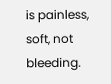is painless, soft, not bleeding.